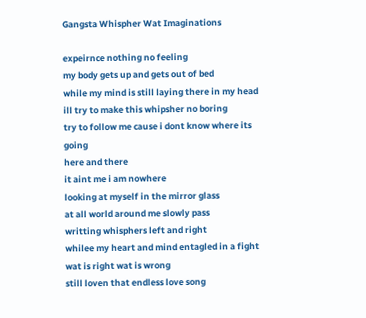Gangsta Whispher Wat Imaginations

expeirnce nothing no feeling
my body gets up and gets out of bed
while my mind is still laying there in my head
ill try to make this whipsher no boring
try to follow me cause i dont know where its going
here and there
it aint me i am nowhere
looking at myself in the mirror glass
at all world around me slowly pass
writting whisphers left and right
whilee my heart and mind entagled in a fight
wat is right wat is wrong
still loven that endless love song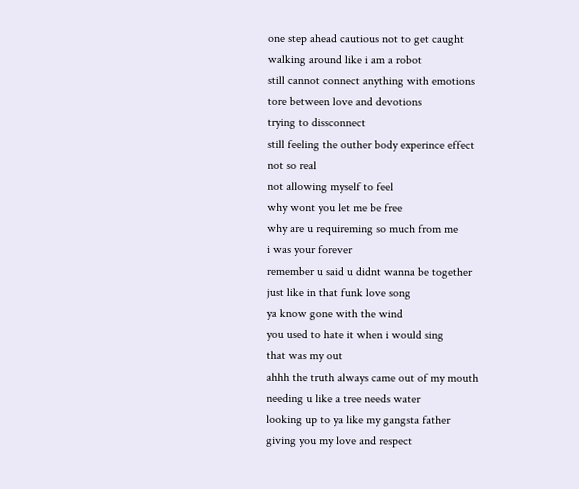one step ahead cautious not to get caught
walking around like i am a robot
still cannot connect anything with emotions
tore between love and devotions
trying to dissconnect
still feeling the outher body experince effect
not so real
not allowing myself to feel
why wont you let me be free
why are u requireming so much from me
i was your forever
remember u said u didnt wanna be together
just like in that funk love song
ya know gone with the wind
you used to hate it when i would sing
that was my out
ahhh the truth always came out of my mouth
needing u like a tree needs water
looking up to ya like my gangsta father
giving you my love and respect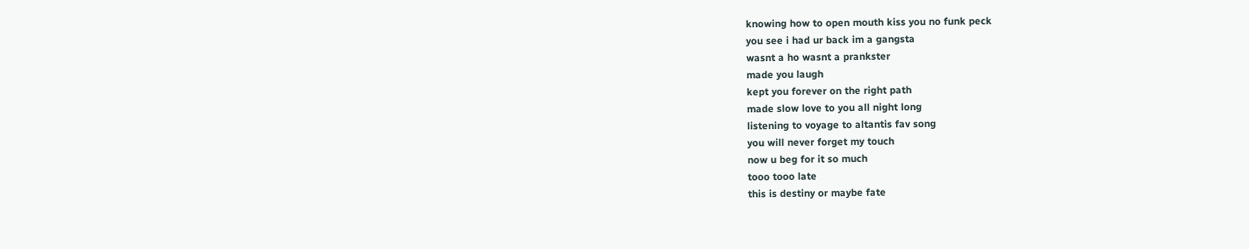knowing how to open mouth kiss you no funk peck
you see i had ur back im a gangsta
wasnt a ho wasnt a prankster
made you laugh
kept you forever on the right path
made slow love to you all night long
listening to voyage to altantis fav song
you will never forget my touch
now u beg for it so much
tooo tooo late
this is destiny or maybe fate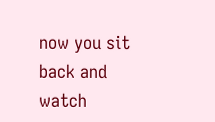now you sit back and watch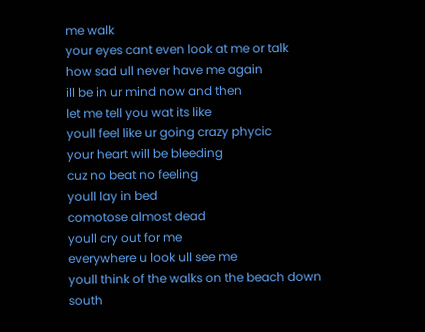me walk
your eyes cant even look at me or talk
how sad ull never have me again
ill be in ur mind now and then
let me tell you wat its like
youll feel like ur going crazy phycic
your heart will be bleeding
cuz no beat no feeling
youll lay in bed
comotose almost dead
youll cry out for me
everywhere u look ull see me
youll think of the walks on the beach down south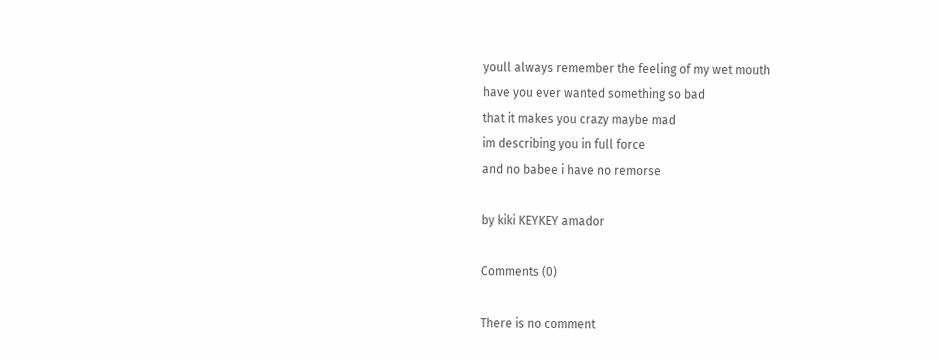youll always remember the feeling of my wet mouth
have you ever wanted something so bad
that it makes you crazy maybe mad
im describing you in full force
and no babee i have no remorse

by kiki KEYKEY amador

Comments (0)

There is no comment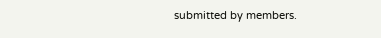submitted by members.